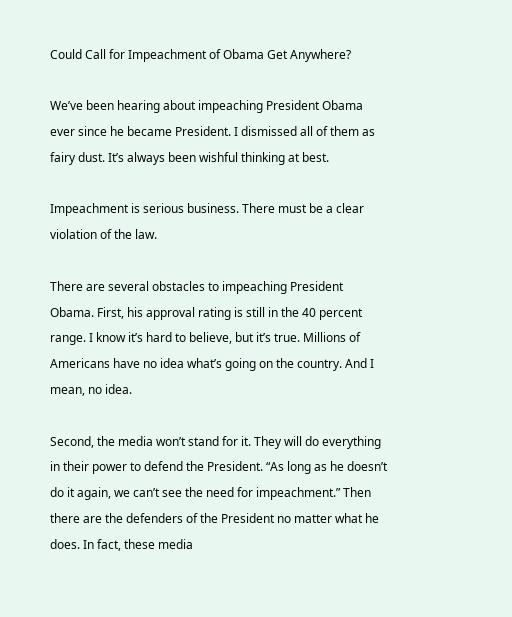Could Call for Impeachment of Obama Get Anywhere?

We’ve been hearing about impeaching President Obama ever since he became President. I dismissed all of them as fairy dust. It’s always been wishful thinking at best.

Impeachment is serious business. There must be a clear violation of the law.

There are several obstacles to impeaching President Obama. First, his approval rating is still in the 40 percent range. I know it’s hard to believe, but it’s true. Millions of Americans have no idea what’s going on the country. And I mean, no idea.

Second, the media won’t stand for it. They will do everything in their power to defend the President. “As long as he doesn’t do it again, we can’t see the need for impeachment.” Then there are the defenders of the President no matter what he does. In fact, these media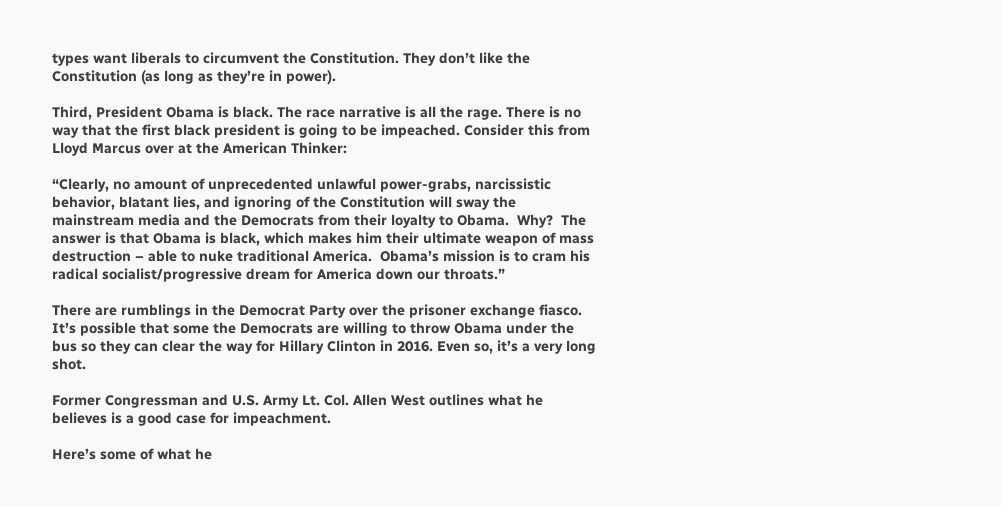types want liberals to circumvent the Constitution. They don’t like the Constitution (as long as they’re in power).

Third, President Obama is black. The race narrative is all the rage. There is no way that the first black president is going to be impeached. Consider this from Lloyd Marcus over at the American Thinker:

“Clearly, no amount of unprecedented unlawful power-grabs, narcissistic behavior, blatant lies, and ignoring of the Constitution will sway the mainstream media and the Democrats from their loyalty to Obama.  Why?  The answer is that Obama is black, which makes him their ultimate weapon of mass destruction – able to nuke traditional America.  Obama’s mission is to cram his radical socialist/progressive dream for America down our throats.”

There are rumblings in the Democrat Party over the prisoner exchange fiasco. It’s possible that some the Democrats are willing to throw Obama under the bus so they can clear the way for Hillary Clinton in 2016. Even so, it’s a very long shot.

Former Congressman and U.S. Army Lt. Col. Allen West outlines what he believes is a good case for impeachment.

Here’s some of what he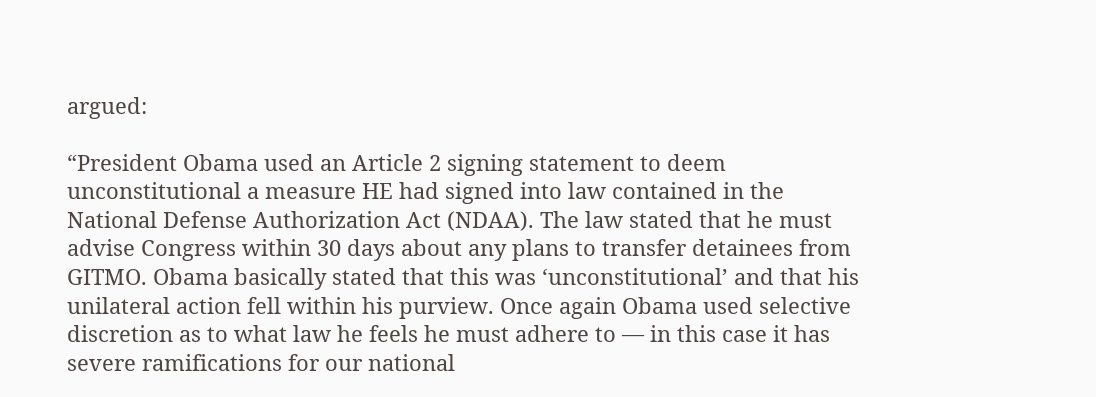argued:

“President Obama used an Article 2 signing statement to deem unconstitutional a measure HE had signed into law contained in the National Defense Authorization Act (NDAA). The law stated that he must advise Congress within 30 days about any plans to transfer detainees from GITMO. Obama basically stated that this was ‘unconstitutional’ and that his unilateral action fell within his purview. Once again Obama used selective discretion as to what law he feels he must adhere to — in this case it has severe ramifications for our national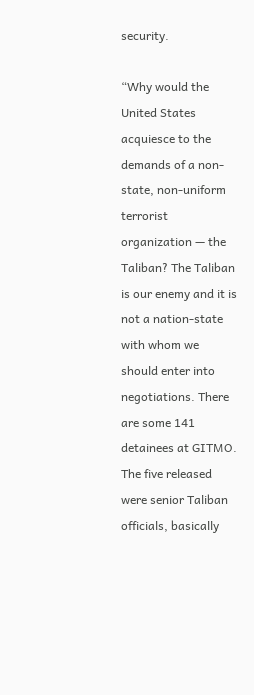security.

“Why would the United States acquiesce to the demands of a non-state, non-uniform terrorist organization — the Taliban? The Taliban is our enemy and it is not a nation-state with whom we should enter into negotiations. There are some 141 detainees at GITMO. The five released were senior Taliban officials, basically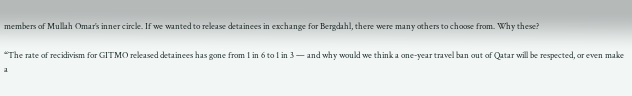members of Mullah Omar’s inner circle. If we wanted to release detainees in exchange for Bergdahl, there were many others to choose from. Why these?

“The rate of recidivism for GITMO released detainees has gone from 1 in 6 to 1 in 3 — and why would we think a one-year travel ban out of Qatar will be respected, or even make a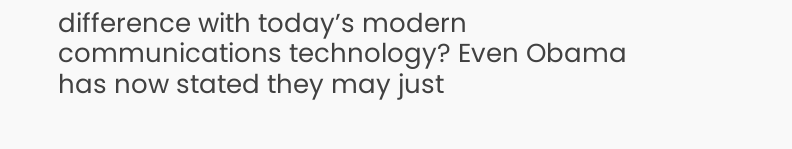difference with today’s modern communications technology? Even Obama has now stated they may just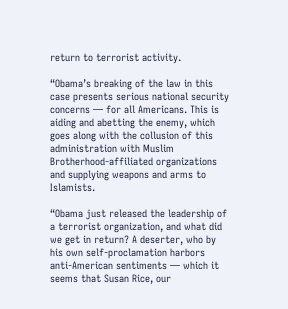return to terrorist activity.

“Obama’s breaking of the law in this case presents serious national security concerns — for all Americans. This is aiding and abetting the enemy, which goes along with the collusion of this administration with Muslim Brotherhood-affiliated organizations and supplying weapons and arms to Islamists.

“Obama just released the leadership of a terrorist organization, and what did we get in return? A deserter, who by his own self-proclamation harbors anti-American sentiments — which it seems that Susan Rice, our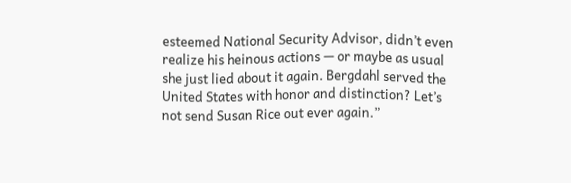esteemed National Security Advisor, didn’t even realize his heinous actions — or maybe as usual she just lied about it again. Bergdahl served the United States with honor and distinction? Let’s not send Susan Rice out ever again.”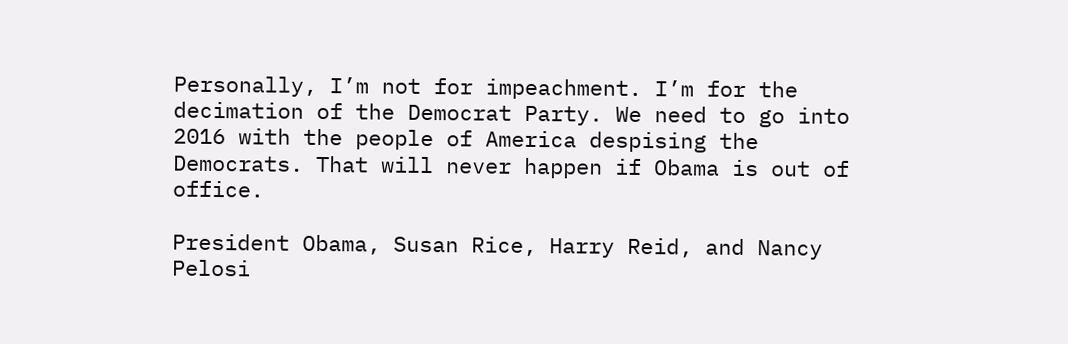Personally, I’m not for impeachment. I’m for the decimation of the Democrat Party. We need to go into 2016 with the people of America despising the Democrats. That will never happen if Obama is out of office.

President Obama, Susan Rice, Harry Reid, and Nancy Pelosi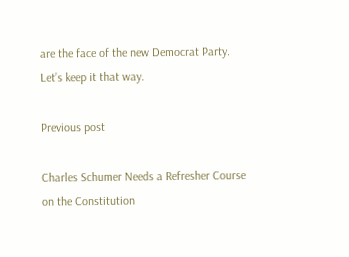are the face of the new Democrat Party. Let’s keep it that way.

Previous post

Charles Schumer Needs a Refresher Course on the Constitution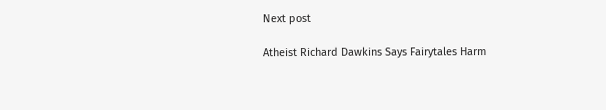Next post

Atheist Richard Dawkins Says Fairytales Harm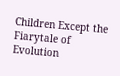Children Except the Fiarytale of Evolution